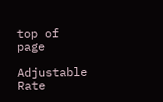top of page

Adjustable Rate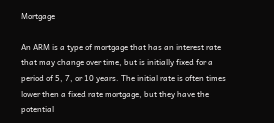Mortgage

An ARM is a type of mortgage that has an interest rate that may change over time, but is initially fixed for a period of 5, 7, or 10 years. The initial rate is often times lower then a fixed rate mortgage, but they have the potential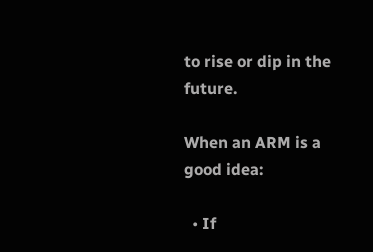to rise or dip in the future.

When an ARM is a good idea:

  • If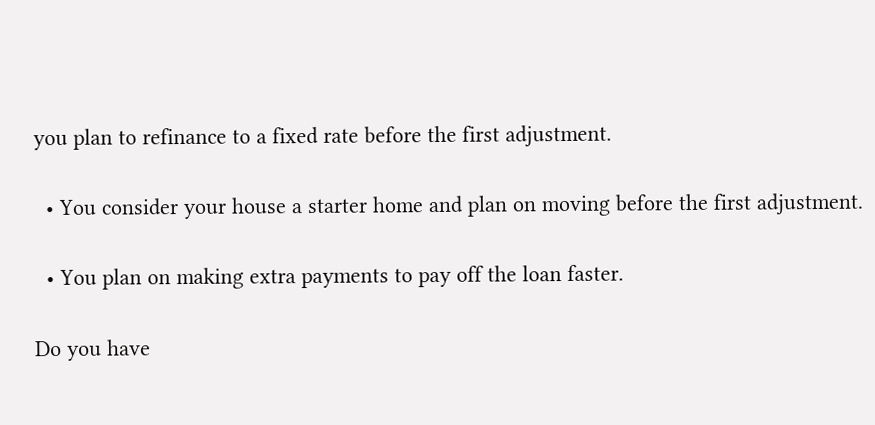you plan to refinance to a fixed rate before the first adjustment.

  • You consider your house a starter home and plan on moving before the first adjustment.

  • You plan on making extra payments to pay off the loan faster.

Do you have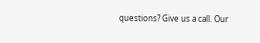questions? Give us a call. Our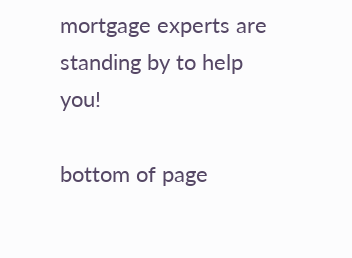mortgage experts are standing by to help you!

bottom of page